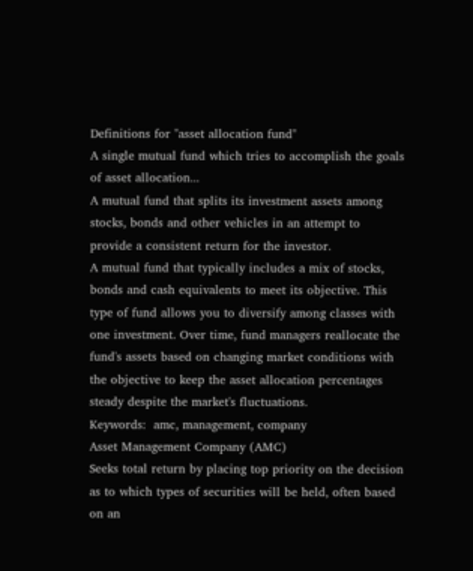Definitions for "asset allocation fund"
A single mutual fund which tries to accomplish the goals of asset allocation...
A mutual fund that splits its investment assets among stocks, bonds and other vehicles in an attempt to provide a consistent return for the investor.
A mutual fund that typically includes a mix of stocks, bonds and cash equivalents to meet its objective. This type of fund allows you to diversify among classes with one investment. Over time, fund managers reallocate the fund's assets based on changing market conditions with the objective to keep the asset allocation percentages steady despite the market's fluctuations.
Keywords:  amc, management, company
Asset Management Company (AMC)
Seeks total return by placing top priority on the decision as to which types of securities will be held, often based on an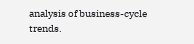analysis of business-cycle trends.